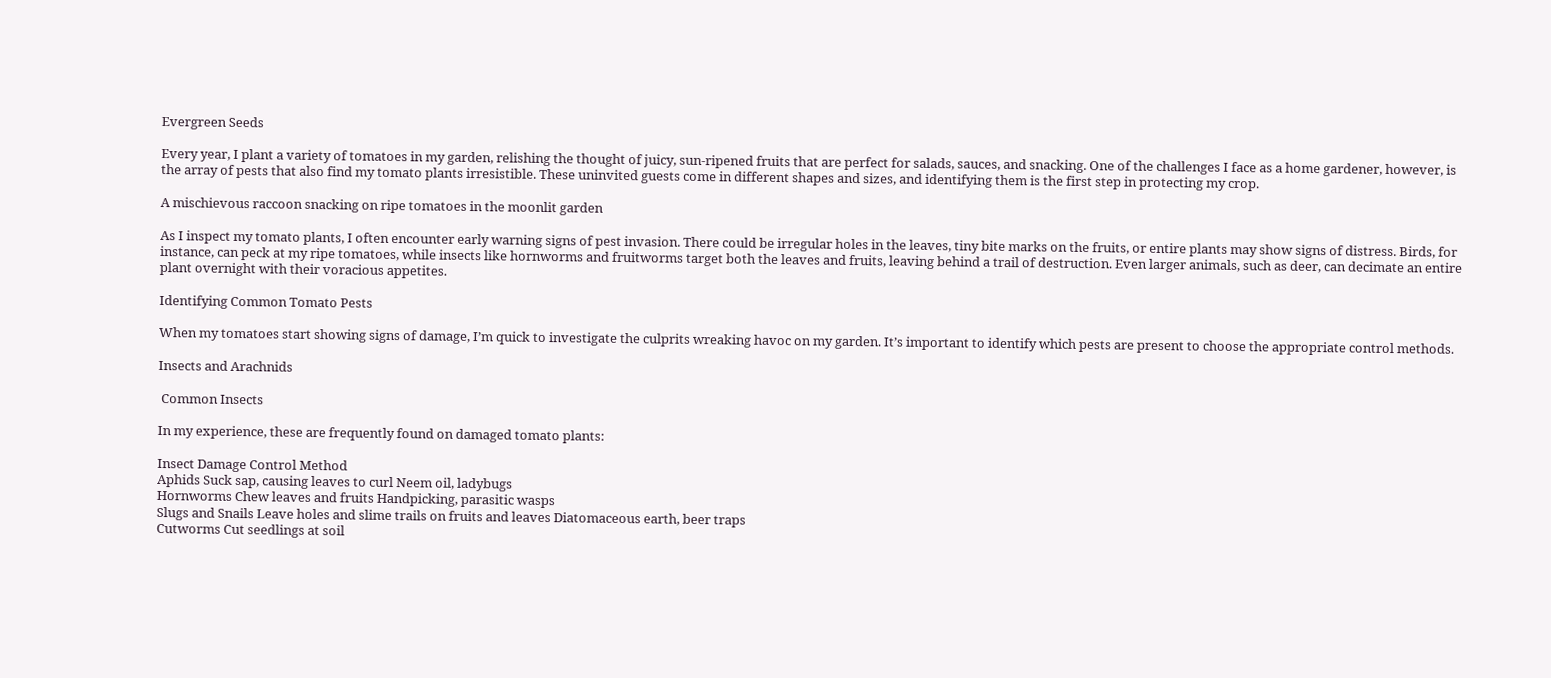Evergreen Seeds

Every year, I plant a variety of tomatoes in my garden, relishing the thought of juicy, sun-ripened fruits that are perfect for salads, sauces, and snacking. One of the challenges I face as a home gardener, however, is the array of pests that also find my tomato plants irresistible. These uninvited guests come in different shapes and sizes, and identifying them is the first step in protecting my crop.

A mischievous raccoon snacking on ripe tomatoes in the moonlit garden

As I inspect my tomato plants, I often encounter early warning signs of pest invasion. There could be irregular holes in the leaves, tiny bite marks on the fruits, or entire plants may show signs of distress. Birds, for instance, can peck at my ripe tomatoes, while insects like hornworms and fruitworms target both the leaves and fruits, leaving behind a trail of destruction. Even larger animals, such as deer, can decimate an entire plant overnight with their voracious appetites.

Identifying Common Tomato Pests

When my tomatoes start showing signs of damage, I’m quick to investigate the culprits wreaking havoc on my garden. It’s important to identify which pests are present to choose the appropriate control methods.

Insects and Arachnids

 Common Insects

In my experience, these are frequently found on damaged tomato plants:

Insect Damage Control Method
Aphids Suck sap, causing leaves to curl Neem oil, ladybugs
Hornworms Chew leaves and fruits Handpicking, parasitic wasps
Slugs and Snails Leave holes and slime trails on fruits and leaves Diatomaceous earth, beer traps
Cutworms Cut seedlings at soil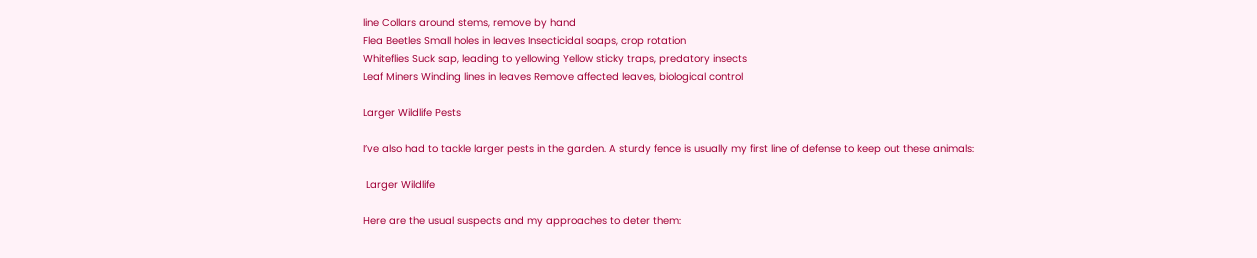line Collars around stems, remove by hand
Flea Beetles Small holes in leaves Insecticidal soaps, crop rotation
Whiteflies Suck sap, leading to yellowing Yellow sticky traps, predatory insects
Leaf Miners Winding lines in leaves Remove affected leaves, biological control

Larger Wildlife Pests

I’ve also had to tackle larger pests in the garden. A sturdy fence is usually my first line of defense to keep out these animals:

 Larger Wildlife

Here are the usual suspects and my approaches to deter them: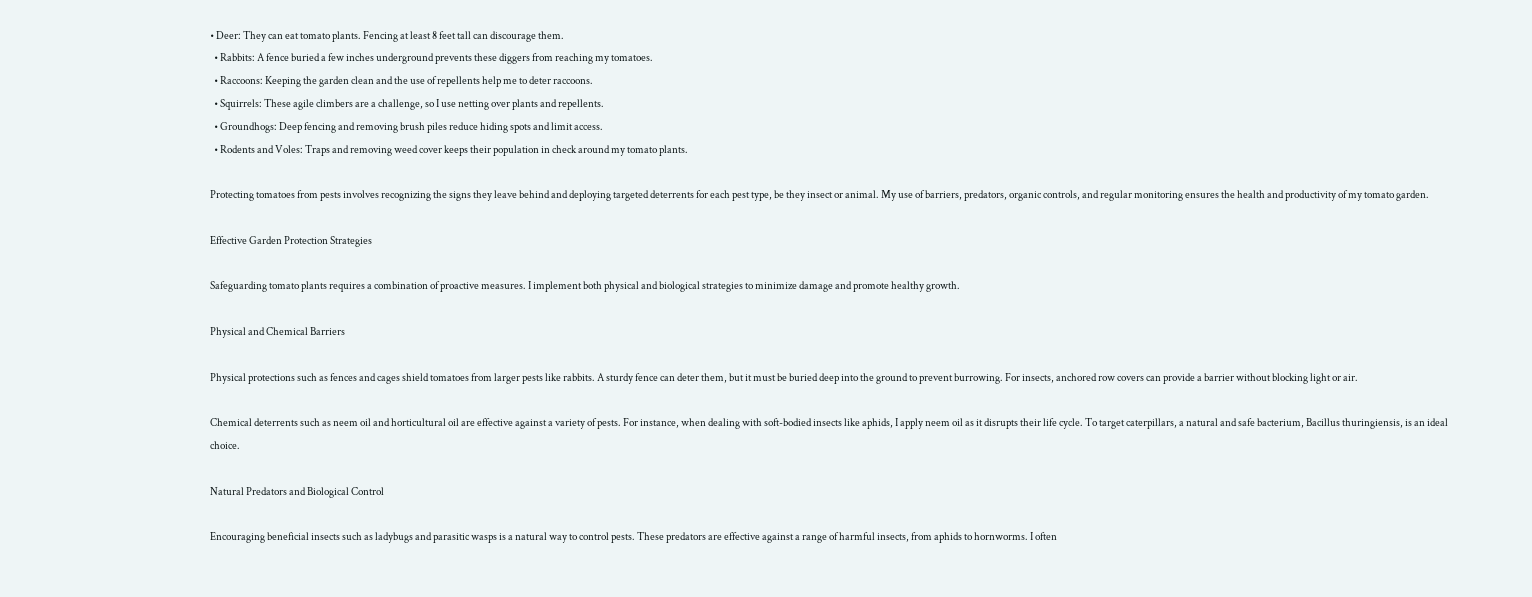• Deer: They can eat tomato plants. Fencing at least 8 feet tall can discourage them.
  • Rabbits: A fence buried a few inches underground prevents these diggers from reaching my tomatoes.
  • Raccoons: Keeping the garden clean and the use of repellents help me to deter raccoons.
  • Squirrels: These agile climbers are a challenge, so I use netting over plants and repellents.
  • Groundhogs: Deep fencing and removing brush piles reduce hiding spots and limit access.
  • Rodents and Voles: Traps and removing weed cover keeps their population in check around my tomato plants.

Protecting tomatoes from pests involves recognizing the signs they leave behind and deploying targeted deterrents for each pest type, be they insect or animal. My use of barriers, predators, organic controls, and regular monitoring ensures the health and productivity of my tomato garden.

Effective Garden Protection Strategies

Safeguarding tomato plants requires a combination of proactive measures. I implement both physical and biological strategies to minimize damage and promote healthy growth.

Physical and Chemical Barriers

Physical protections such as fences and cages shield tomatoes from larger pests like rabbits. A sturdy fence can deter them, but it must be buried deep into the ground to prevent burrowing. For insects, anchored row covers can provide a barrier without blocking light or air.

Chemical deterrents such as neem oil and horticultural oil are effective against a variety of pests. For instance, when dealing with soft-bodied insects like aphids, I apply neem oil as it disrupts their life cycle. To target caterpillars, a natural and safe bacterium, Bacillus thuringiensis, is an ideal choice.

Natural Predators and Biological Control

Encouraging beneficial insects such as ladybugs and parasitic wasps is a natural way to control pests. These predators are effective against a range of harmful insects, from aphids to hornworms. I often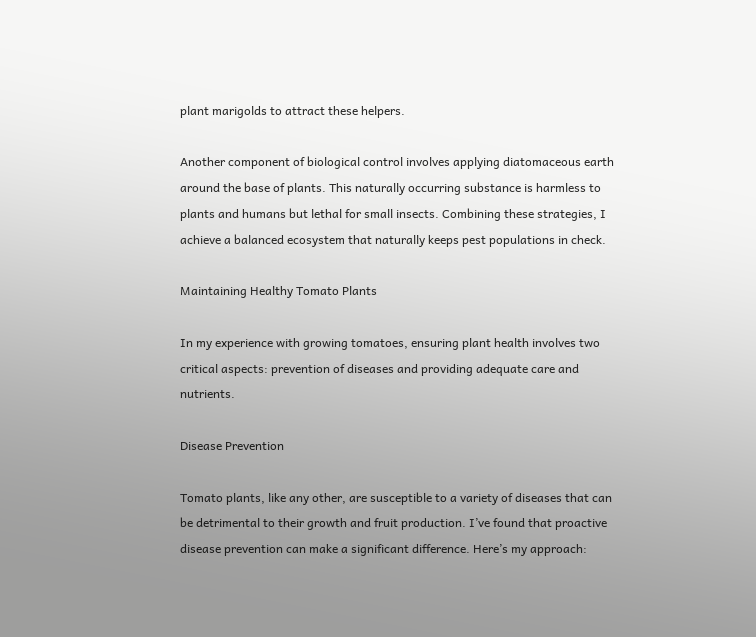plant marigolds to attract these helpers.

Another component of biological control involves applying diatomaceous earth around the base of plants. This naturally occurring substance is harmless to plants and humans but lethal for small insects. Combining these strategies, I achieve a balanced ecosystem that naturally keeps pest populations in check.

Maintaining Healthy Tomato Plants

In my experience with growing tomatoes, ensuring plant health involves two critical aspects: prevention of diseases and providing adequate care and nutrients.

Disease Prevention

Tomato plants, like any other, are susceptible to a variety of diseases that can be detrimental to their growth and fruit production. I’ve found that proactive disease prevention can make a significant difference. Here’s my approach: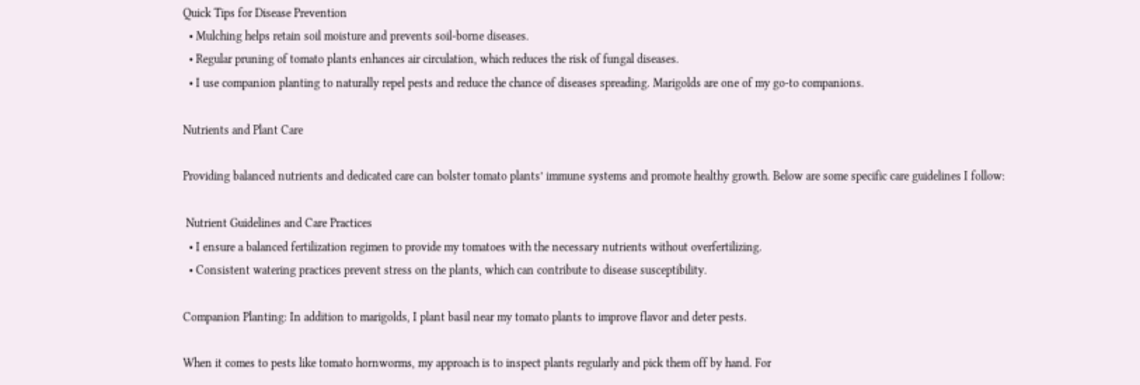Quick Tips for Disease Prevention
  • Mulching helps retain soil moisture and prevents soil-borne diseases.
  • Regular pruning of tomato plants enhances air circulation, which reduces the risk of fungal diseases.
  • I use companion planting to naturally repel pests and reduce the chance of diseases spreading. Marigolds are one of my go-to companions.

Nutrients and Plant Care

Providing balanced nutrients and dedicated care can bolster tomato plants’ immune systems and promote healthy growth. Below are some specific care guidelines I follow:

 Nutrient Guidelines and Care Practices
  • I ensure a balanced fertilization regimen to provide my tomatoes with the necessary nutrients without overfertilizing.
  • Consistent watering practices prevent stress on the plants, which can contribute to disease susceptibility.

Companion Planting: In addition to marigolds, I plant basil near my tomato plants to improve flavor and deter pests.

When it comes to pests like tomato hornworms, my approach is to inspect plants regularly and pick them off by hand. For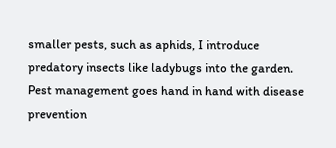smaller pests, such as aphids, I introduce predatory insects like ladybugs into the garden. Pest management goes hand in hand with disease prevention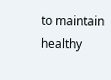to maintain healthy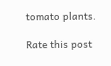tomato plants.

Rate this post